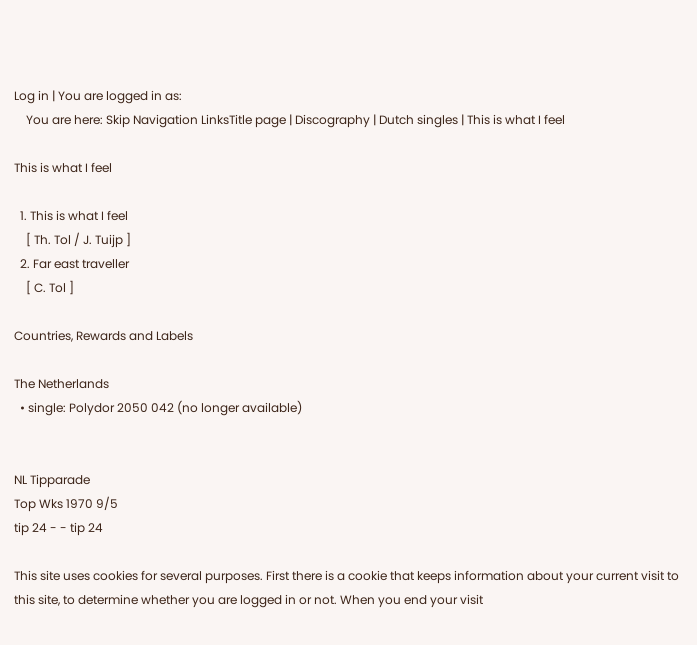Log in | You are logged in as:
    You are here: Skip Navigation LinksTitle page | Discography | Dutch singles | This is what I feel

This is what I feel

  1. This is what I feel
    [ Th. Tol / J. Tuijp ]
  2. Far east traveller
    [ C. Tol ]

Countries, Rewards and Labels

The Netherlands
  • single: Polydor 2050 042 (no longer available)


NL Tipparade
Top Wks 1970 9/5
tip 24 - - tip 24

This site uses cookies for several purposes. First there is a cookie that keeps information about your current visit to this site, to determine whether you are logged in or not. When you end your visit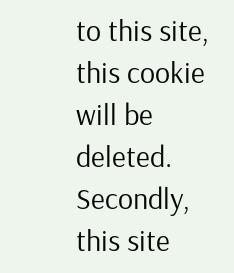to this site, this cookie will be deleted.
Secondly, this site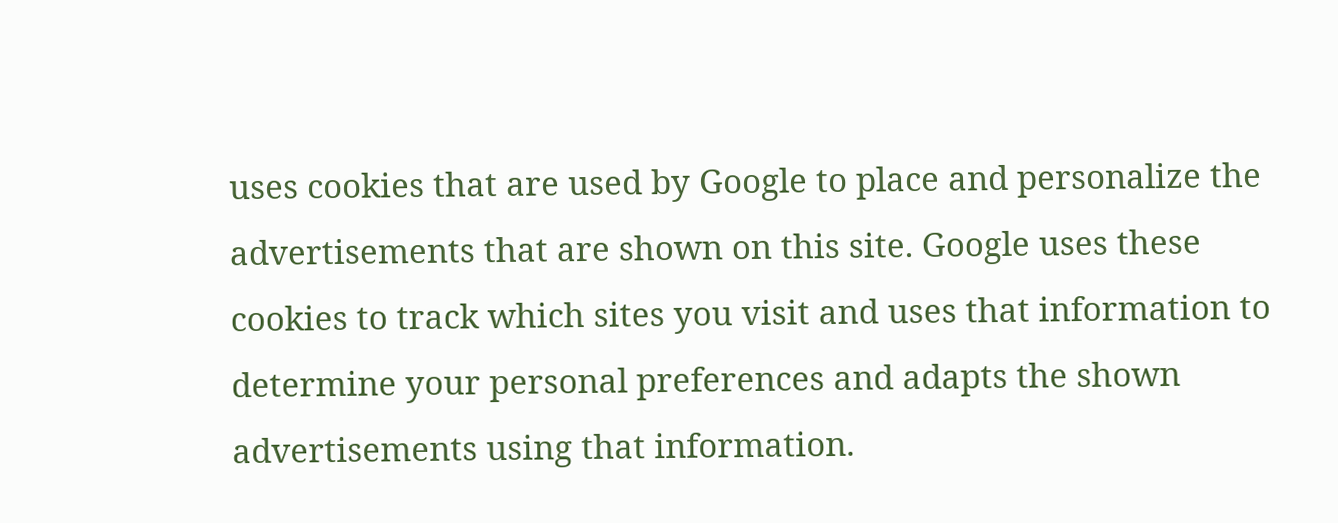uses cookies that are used by Google to place and personalize the advertisements that are shown on this site. Google uses these cookies to track which sites you visit and uses that information to determine your personal preferences and adapts the shown advertisements using that information.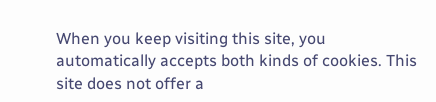When you keep visiting this site, you automatically accepts both kinds of cookies. This site does not offer a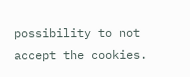possibility to not accept the cookies.